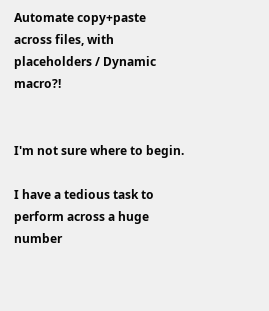Automate copy+paste across files, with placeholders / Dynamic macro?!


I'm not sure where to begin.

I have a tedious task to perform across a huge number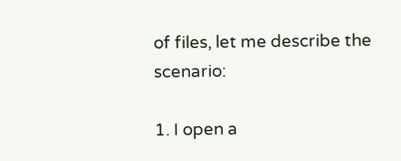of files, let me describe the scenario:

1. I open a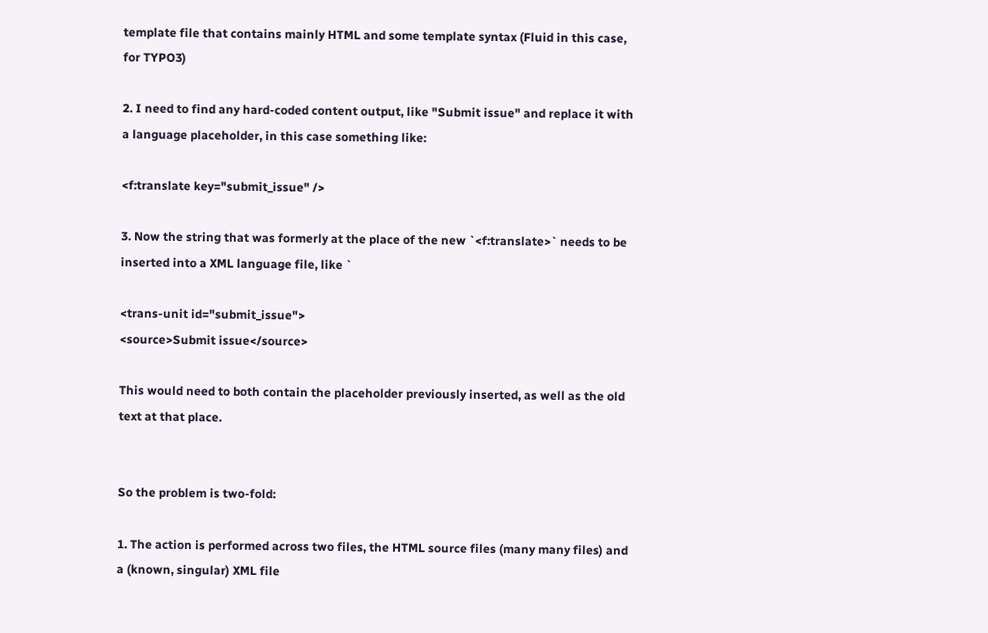template file that contains mainly HTML and some template syntax (Fluid in this case, for TYPO3)

2. I need to find any hard-coded content output, like "Submit issue" and replace it with a language placeholder, in this case something like:

<f:translate key="submit_issue" />

3. Now the string that was formerly at the place of the new `<f:translate>` needs to be inserted into a XML language file, like `

<trans-unit id="submit_issue">
<source>Submit issue</source>

This would need to both contain the placeholder previously inserted, as well as the old text at that place.


So the problem is two-fold:

1. The action is performed across two files, the HTML source files (many many files) and a (known, singular) XML file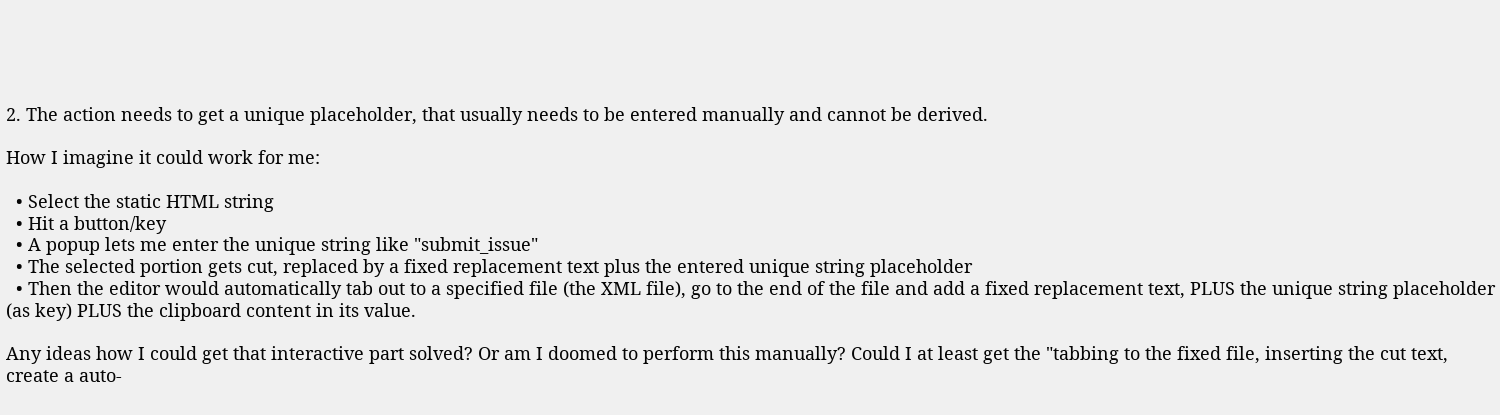2. The action needs to get a unique placeholder, that usually needs to be entered manually and cannot be derived.

How I imagine it could work for me:

  • Select the static HTML string
  • Hit a button/key
  • A popup lets me enter the unique string like "submit_issue"
  • The selected portion gets cut, replaced by a fixed replacement text plus the entered unique string placeholder
  • Then the editor would automatically tab out to a specified file (the XML file), go to the end of the file and add a fixed replacement text, PLUS the unique string placeholder (as key) PLUS the clipboard content in its value.

Any ideas how I could get that interactive part solved? Or am I doomed to perform this manually? Could I at least get the "tabbing to the fixed file, inserting the cut text, create a auto-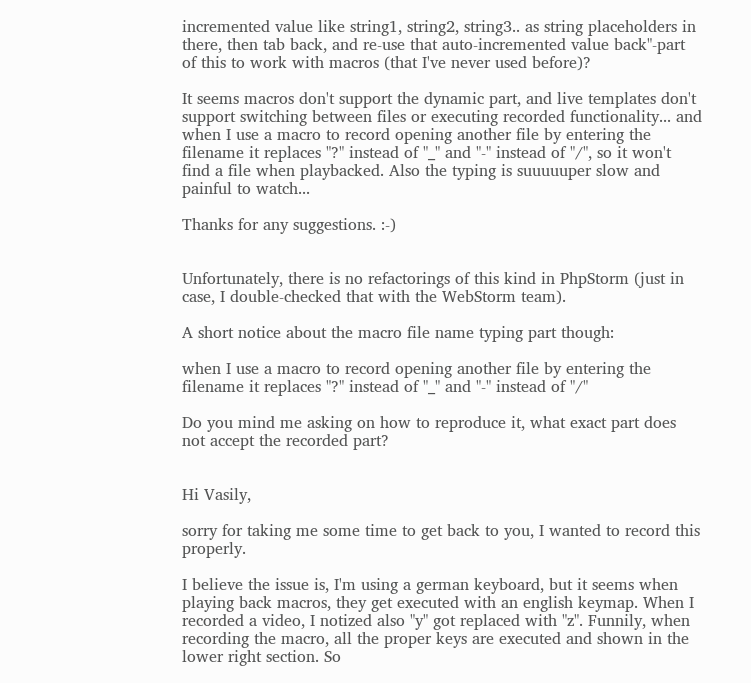incremented value like string1, string2, string3.. as string placeholders in there, then tab back, and re-use that auto-incremented value back"-part of this to work with macros (that I've never used before)?

It seems macros don't support the dynamic part, and live templates don't support switching between files or executing recorded functionality... and when I use a macro to record opening another file by entering the filename it replaces "?" instead of "_" and "-" instead of "/", so it won't find a file when playbacked. Also the typing is suuuuuper slow and painful to watch...

Thanks for any suggestions. :-)


Unfortunately, there is no refactorings of this kind in PhpStorm (just in case, I double-checked that with the WebStorm team).

A short notice about the macro file name typing part though:

when I use a macro to record opening another file by entering the filename it replaces "?" instead of "_" and "-" instead of "/"

Do you mind me asking on how to reproduce it, what exact part does not accept the recorded part?


Hi Vasily,

sorry for taking me some time to get back to you, I wanted to record this properly.

I believe the issue is, I'm using a german keyboard, but it seems when playing back macros, they get executed with an english keymap. When I recorded a video, I notized also "y" got replaced with "z". Funnily, when recording the macro, all the proper keys are executed and shown in the lower right section. So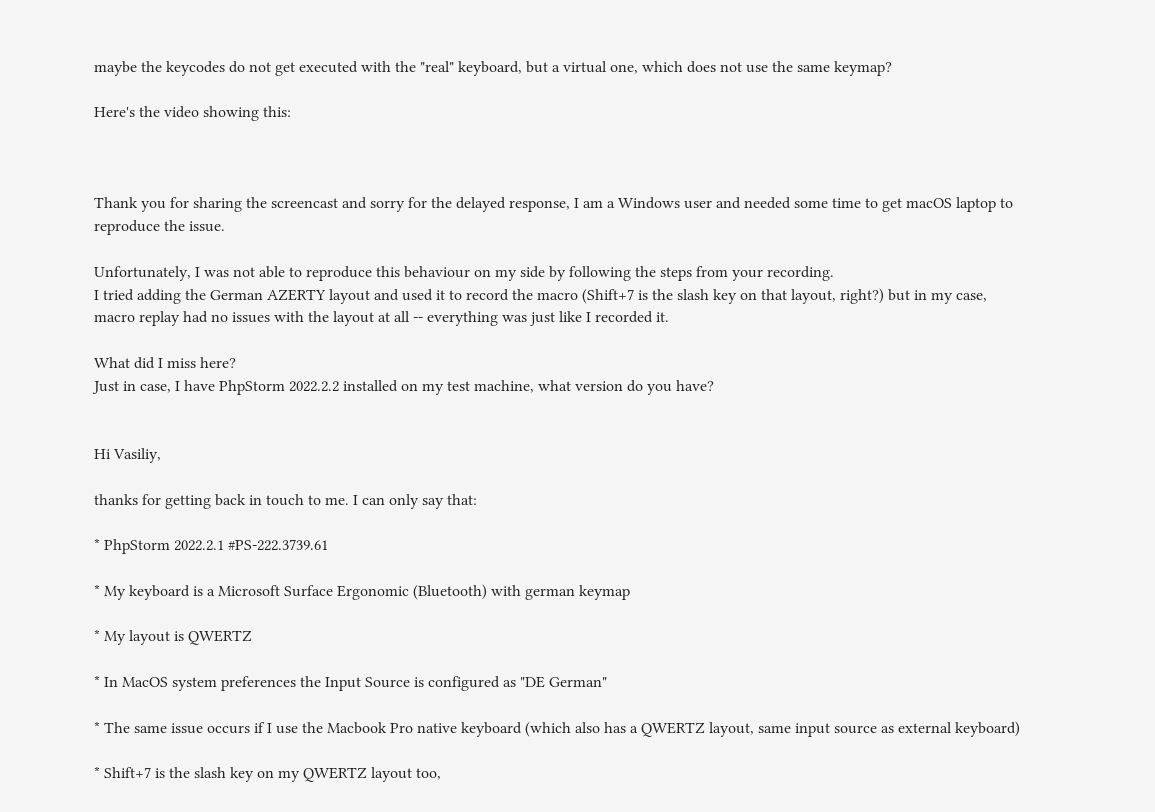maybe the keycodes do not get executed with the "real" keyboard, but a virtual one, which does not use the same keymap?

Here's the video showing this:



Thank you for sharing the screencast and sorry for the delayed response, I am a Windows user and needed some time to get macOS laptop to reproduce the issue.

Unfortunately, I was not able to reproduce this behaviour on my side by following the steps from your recording.
I tried adding the German AZERTY layout and used it to record the macro (Shift+7 is the slash key on that layout, right?) but in my case, macro replay had no issues with the layout at all -- everything was just like I recorded it.

What did I miss here?
Just in case, I have PhpStorm 2022.2.2 installed on my test machine, what version do you have?


Hi Vasiliy,

thanks for getting back in touch to me. I can only say that:

* PhpStorm 2022.2.1 #PS-222.3739.61

* My keyboard is a Microsoft Surface Ergonomic (Bluetooth) with german keymap

* My layout is QWERTZ

* In MacOS system preferences the Input Source is configured as "DE German"

* The same issue occurs if I use the Macbook Pro native keyboard (which also has a QWERTZ layout, same input source as external keyboard)

* Shift+7 is the slash key on my QWERTZ layout too,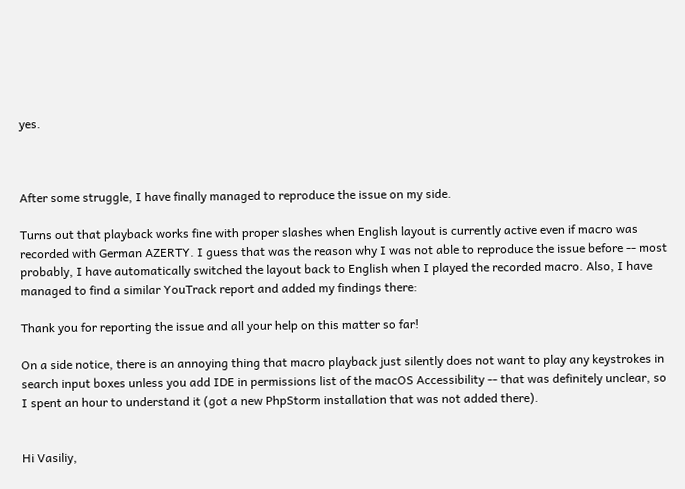yes.



After some struggle, I have finally managed to reproduce the issue on my side.

Turns out that playback works fine with proper slashes when English layout is currently active even if macro was recorded with German AZERTY. I guess that was the reason why I was not able to reproduce the issue before -- most probably, I have automatically switched the layout back to English when I played the recorded macro. Also, I have managed to find a similar YouTrack report and added my findings there:

Thank you for reporting the issue and all your help on this matter so far!

On a side notice, there is an annoying thing that macro playback just silently does not want to play any keystrokes in search input boxes unless you add IDE in permissions list of the macOS Accessibility -- that was definitely unclear, so I spent an hour to understand it (got a new PhpStorm installation that was not added there).


Hi Vasiliy,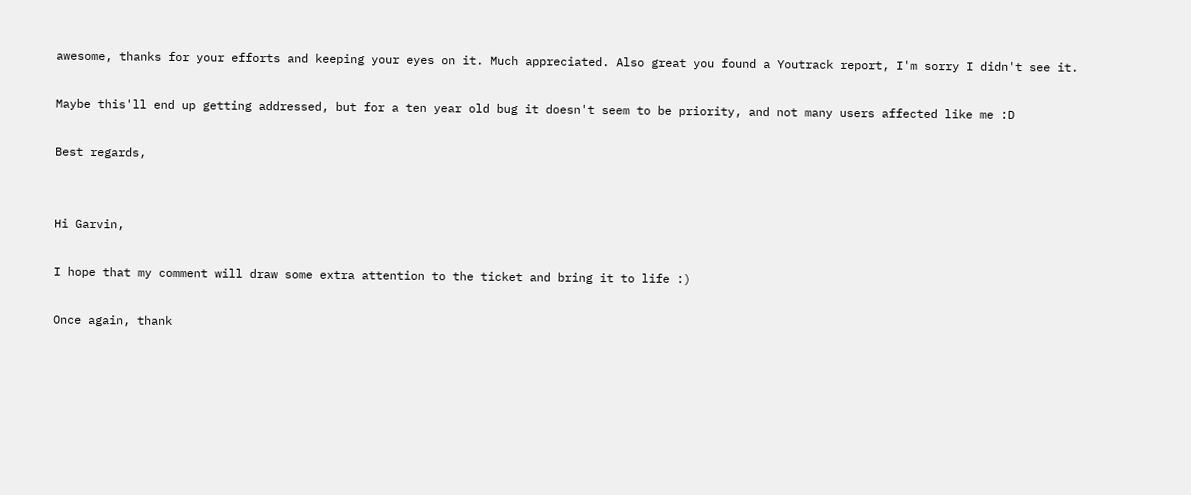awesome, thanks for your efforts and keeping your eyes on it. Much appreciated. Also great you found a Youtrack report, I'm sorry I didn't see it.

Maybe this'll end up getting addressed, but for a ten year old bug it doesn't seem to be priority, and not many users affected like me :D

Best regards,


Hi Garvin,

I hope that my comment will draw some extra attention to the ticket and bring it to life :)

Once again, thank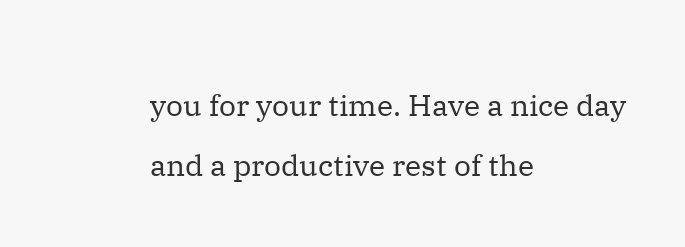you for your time. Have a nice day and a productive rest of the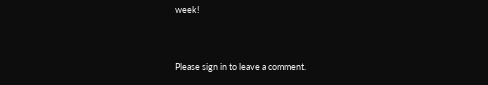week!


Please sign in to leave a comment.